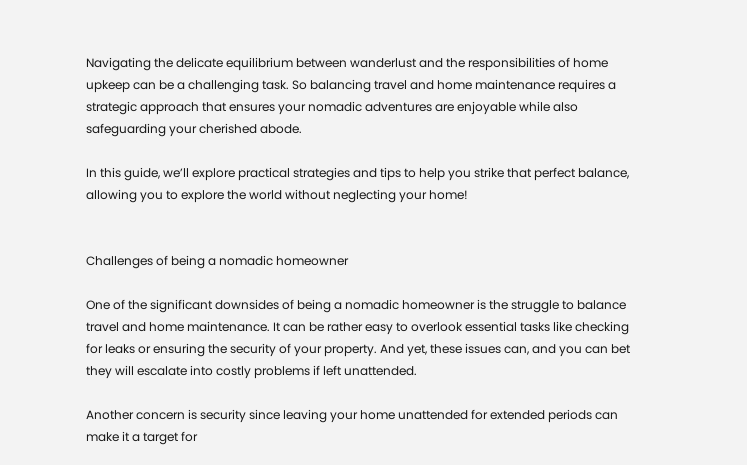Navigating the delicate equilibrium between wanderlust and the responsibilities of home upkeep can be a challenging task. So balancing travel and home maintenance requires a strategic approach that ensures your nomadic adventures are enjoyable while also safeguarding your cherished abode.

In this guide, we’ll explore practical strategies and tips to help you strike that perfect balance, allowing you to explore the world without neglecting your home!


Challenges of being a nomadic homeowner

One of the significant downsides of being a nomadic homeowner is the struggle to balance travel and home maintenance. It can be rather easy to overlook essential tasks like checking for leaks or ensuring the security of your property. And yet, these issues can, and you can bet they will escalate into costly problems if left unattended.

Another concern is security since leaving your home unattended for extended periods can make it a target for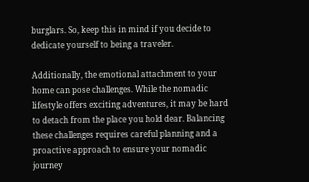burglars. So, keep this in mind if you decide to dedicate yourself to being a traveler.

Additionally, the emotional attachment to your home can pose challenges. While the nomadic lifestyle offers exciting adventures, it may be hard to detach from the place you hold dear. Balancing these challenges requires careful planning and a proactive approach to ensure your nomadic journey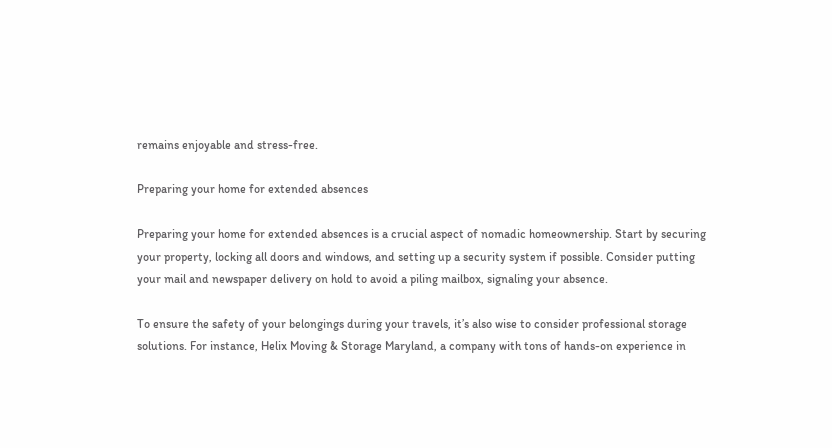remains enjoyable and stress-free.

Preparing your home for extended absences

Preparing your home for extended absences is a crucial aspect of nomadic homeownership. Start by securing your property, locking all doors and windows, and setting up a security system if possible. Consider putting your mail and newspaper delivery on hold to avoid a piling mailbox, signaling your absence.

To ensure the safety of your belongings during your travels, it’s also wise to consider professional storage solutions. For instance, Helix Moving & Storage Maryland, a company with tons of hands-on experience in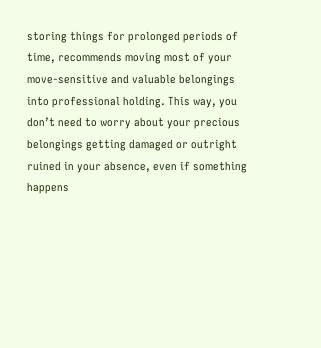storing things for prolonged periods of time, recommends moving most of your move-sensitive and valuable belongings into professional holding. This way, you don’t need to worry about your precious belongings getting damaged or outright ruined in your absence, even if something happens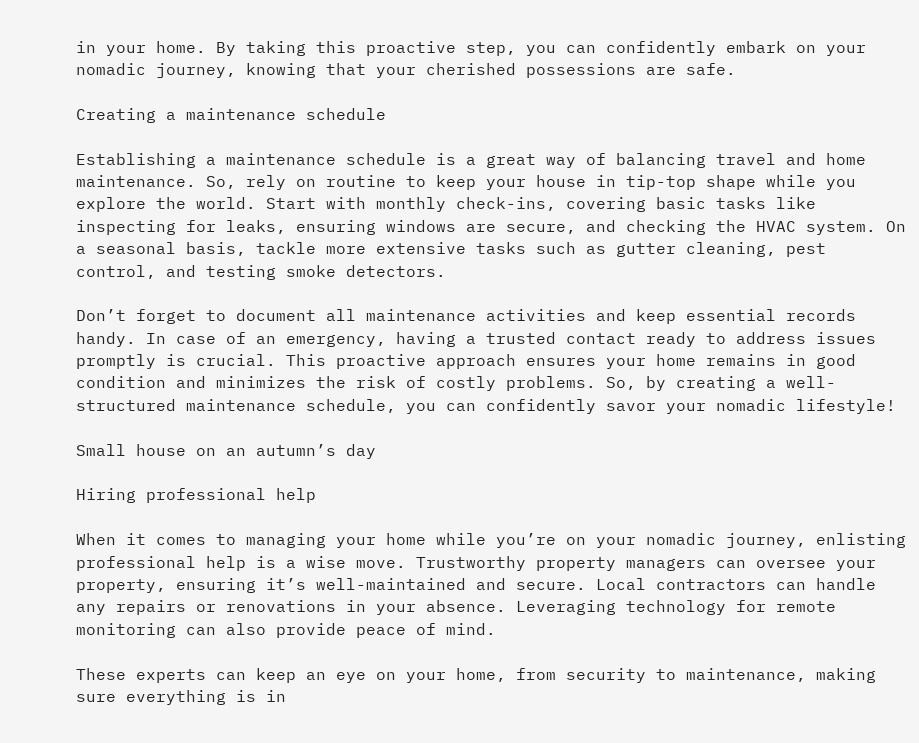in your home. By taking this proactive step, you can confidently embark on your nomadic journey, knowing that your cherished possessions are safe.

Creating a maintenance schedule

Establishing a maintenance schedule is a great way of balancing travel and home maintenance. So, rely on routine to keep your house in tip-top shape while you explore the world. Start with monthly check-ins, covering basic tasks like inspecting for leaks, ensuring windows are secure, and checking the HVAC system. On a seasonal basis, tackle more extensive tasks such as gutter cleaning, pest control, and testing smoke detectors.

Don’t forget to document all maintenance activities and keep essential records handy. In case of an emergency, having a trusted contact ready to address issues promptly is crucial. This proactive approach ensures your home remains in good condition and minimizes the risk of costly problems. So, by creating a well-structured maintenance schedule, you can confidently savor your nomadic lifestyle!

Small house on an autumn’s day

Hiring professional help

When it comes to managing your home while you’re on your nomadic journey, enlisting professional help is a wise move. Trustworthy property managers can oversee your property, ensuring it’s well-maintained and secure. Local contractors can handle any repairs or renovations in your absence. Leveraging technology for remote monitoring can also provide peace of mind.

These experts can keep an eye on your home, from security to maintenance, making sure everything is in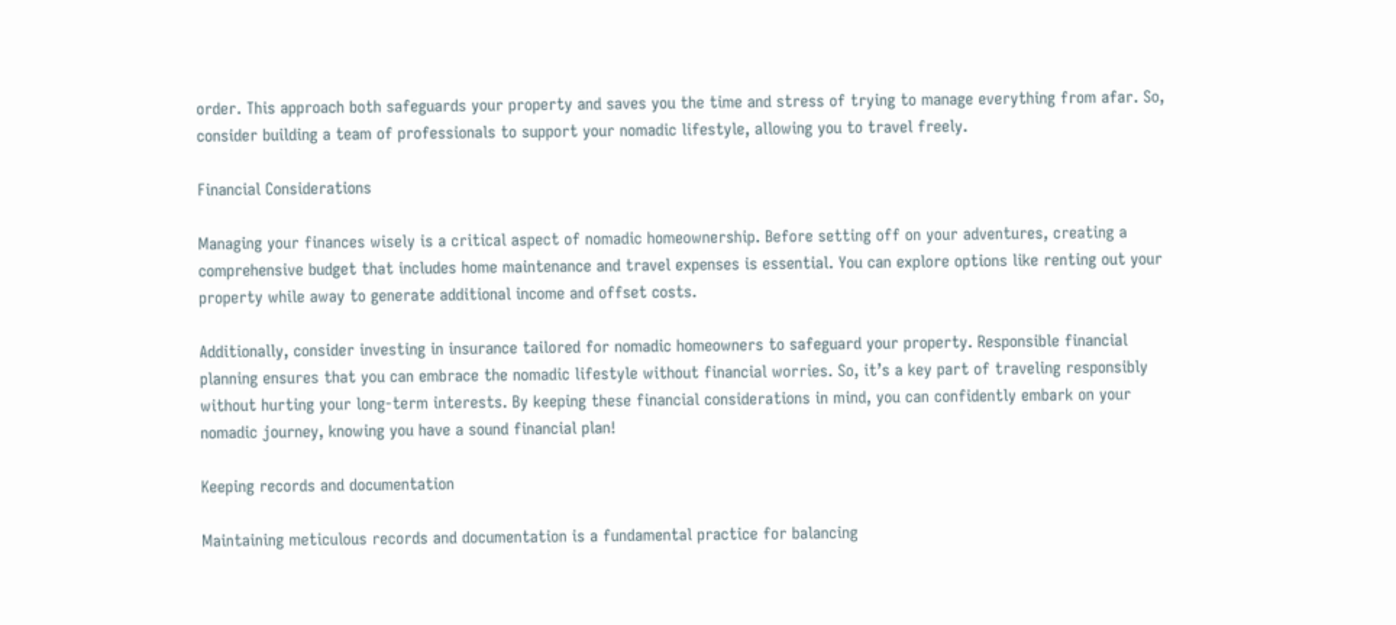order. This approach both safeguards your property and saves you the time and stress of trying to manage everything from afar. So, consider building a team of professionals to support your nomadic lifestyle, allowing you to travel freely.

Financial Considerations

Managing your finances wisely is a critical aspect of nomadic homeownership. Before setting off on your adventures, creating a comprehensive budget that includes home maintenance and travel expenses is essential. You can explore options like renting out your property while away to generate additional income and offset costs.

Additionally, consider investing in insurance tailored for nomadic homeowners to safeguard your property. Responsible financial planning ensures that you can embrace the nomadic lifestyle without financial worries. So, it’s a key part of traveling responsibly without hurting your long-term interests. By keeping these financial considerations in mind, you can confidently embark on your nomadic journey, knowing you have a sound financial plan!

Keeping records and documentation

Maintaining meticulous records and documentation is a fundamental practice for balancing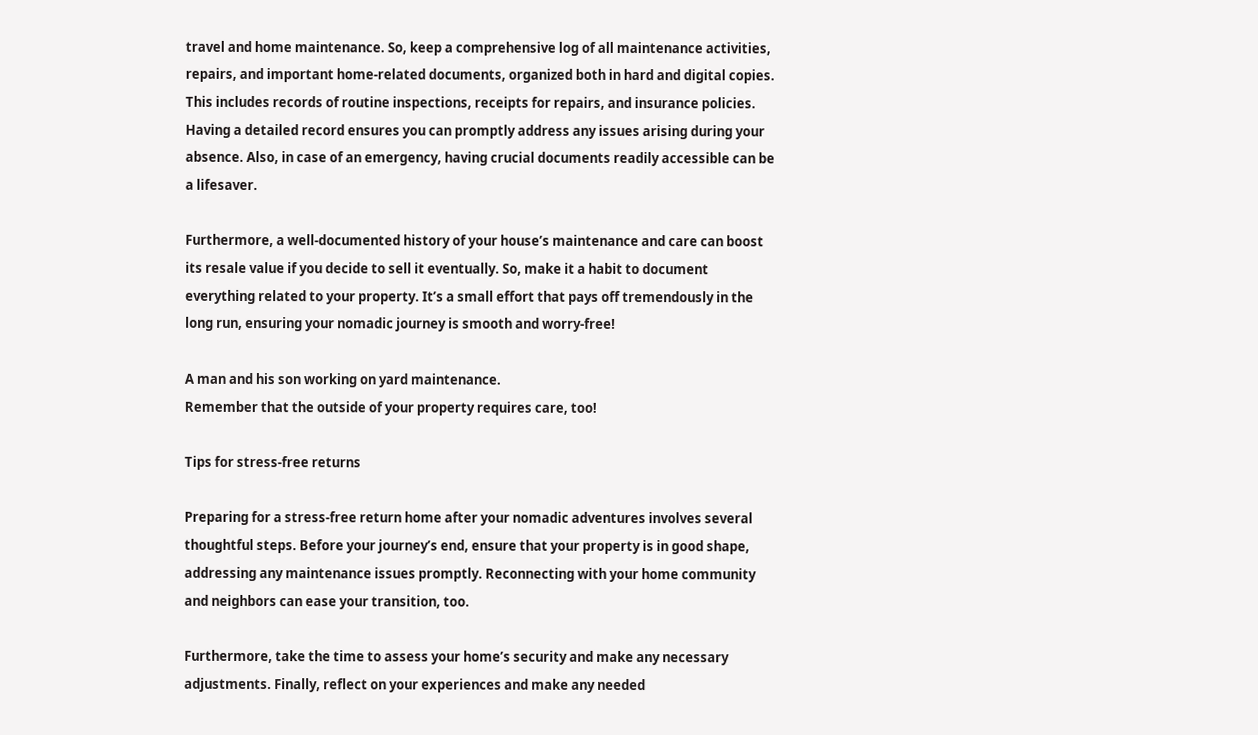travel and home maintenance. So, keep a comprehensive log of all maintenance activities, repairs, and important home-related documents, organized both in hard and digital copies. This includes records of routine inspections, receipts for repairs, and insurance policies. Having a detailed record ensures you can promptly address any issues arising during your absence. Also, in case of an emergency, having crucial documents readily accessible can be a lifesaver.

Furthermore, a well-documented history of your house’s maintenance and care can boost its resale value if you decide to sell it eventually. So, make it a habit to document everything related to your property. It’s a small effort that pays off tremendously in the long run, ensuring your nomadic journey is smooth and worry-free!

A man and his son working on yard maintenance.
Remember that the outside of your property requires care, too!

Tips for stress-free returns

Preparing for a stress-free return home after your nomadic adventures involves several thoughtful steps. Before your journey’s end, ensure that your property is in good shape, addressing any maintenance issues promptly. Reconnecting with your home community and neighbors can ease your transition, too.

Furthermore, take the time to assess your home’s security and make any necessary adjustments. Finally, reflect on your experiences and make any needed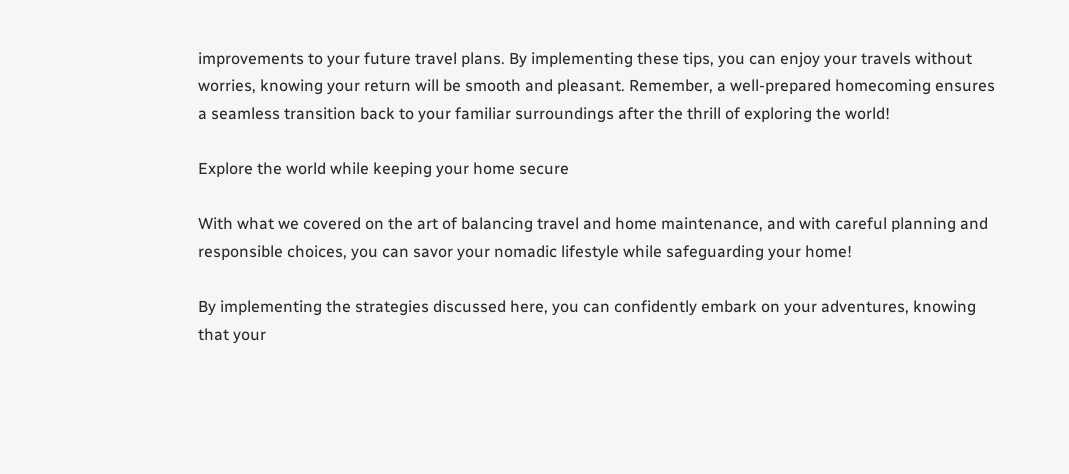improvements to your future travel plans. By implementing these tips, you can enjoy your travels without worries, knowing your return will be smooth and pleasant. Remember, a well-prepared homecoming ensures a seamless transition back to your familiar surroundings after the thrill of exploring the world!

Explore the world while keeping your home secure

With what we covered on the art of balancing travel and home maintenance, and with careful planning and responsible choices, you can savor your nomadic lifestyle while safeguarding your home!

By implementing the strategies discussed here, you can confidently embark on your adventures, knowing that your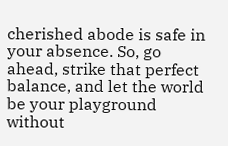cherished abode is safe in your absence. So, go ahead, strike that perfect balance, and let the world be your playground without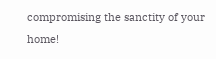compromising the sanctity of your home!